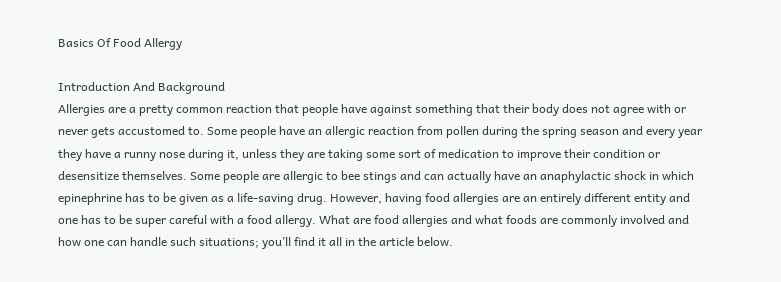Basics Of Food Allergy

Introduction And Background
Allergies are a pretty common reaction that people have against something that their body does not agree with or never gets accustomed to. Some people have an allergic reaction from pollen during the spring season and every year they have a runny nose during it, unless they are taking some sort of medication to improve their condition or desensitize themselves. Some people are allergic to bee stings and can actually have an anaphylactic shock in which epinephrine has to be given as a life-saving drug. However, having food allergies are an entirely different entity and one has to be super careful with a food allergy. What are food allergies and what foods are commonly involved and how one can handle such situations; you’ll find it all in the article below.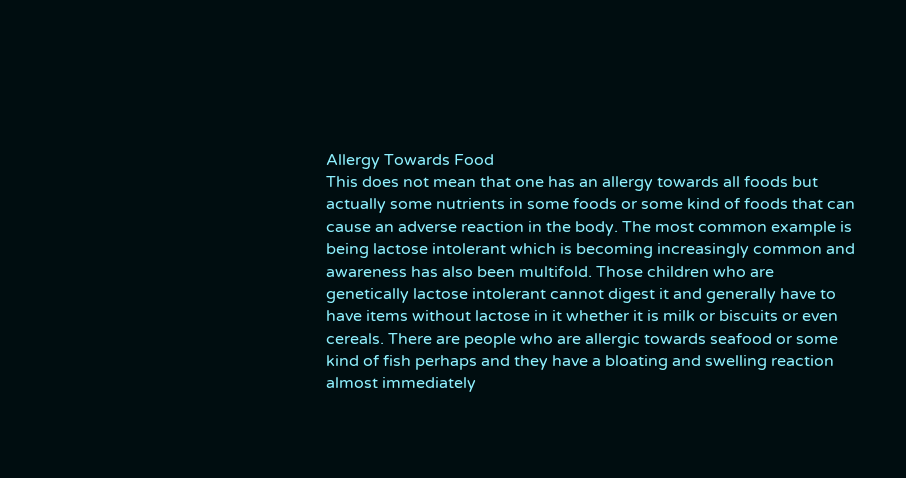Allergy Towards Food
This does not mean that one has an allergy towards all foods but actually some nutrients in some foods or some kind of foods that can cause an adverse reaction in the body. The most common example is being lactose intolerant which is becoming increasingly common and awareness has also been multifold. Those children who are genetically lactose intolerant cannot digest it and generally have to have items without lactose in it whether it is milk or biscuits or even cereals. There are people who are allergic towards seafood or some kind of fish perhaps and they have a bloating and swelling reaction almost immediately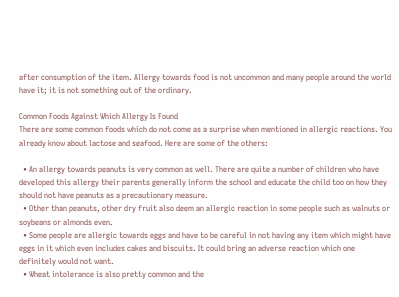after consumption of the item. Allergy towards food is not uncommon and many people around the world have it; it is not something out of the ordinary.

Common Foods Against Which Allergy Is Found
There are some common foods which do not come as a surprise when mentioned in allergic reactions. You already know about lactose and seafood. Here are some of the others:

  • An allergy towards peanuts is very common as well. There are quite a number of children who have developed this allergy their parents generally inform the school and educate the child too on how they should not have peanuts as a precautionary measure.
  • Other than peanuts, other dry fruit also deem an allergic reaction in some people such as walnuts or soybeans or almonds even.
  • Some people are allergic towards eggs and have to be careful in not having any item which might have eggs in it which even includes cakes and biscuits. It could bring an adverse reaction which one definitely would not want.
  • Wheat intolerance is also pretty common and the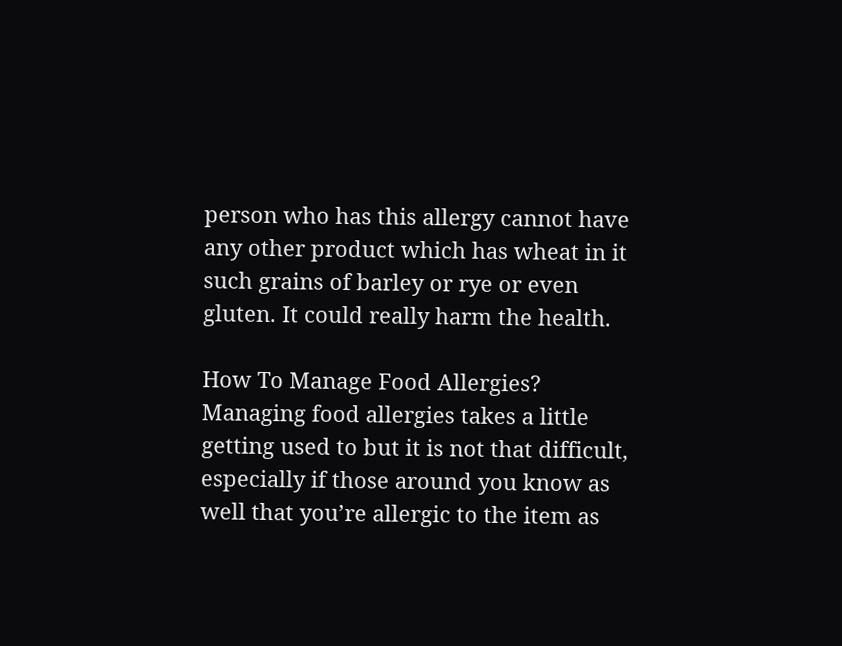person who has this allergy cannot have any other product which has wheat in it such grains of barley or rye or even gluten. It could really harm the health.

How To Manage Food Allergies?
Managing food allergies takes a little getting used to but it is not that difficult, especially if those around you know as well that you’re allergic to the item as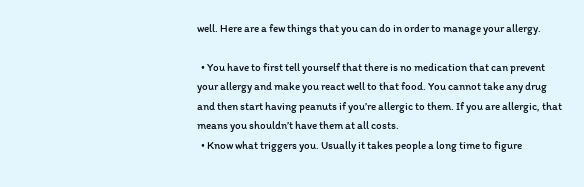well. Here are a few things that you can do in order to manage your allergy.

  • You have to first tell yourself that there is no medication that can prevent your allergy and make you react well to that food. You cannot take any drug and then start having peanuts if you’re allergic to them. If you are allergic, that means you shouldn’t have them at all costs.
  • Know what triggers you. Usually it takes people a long time to figure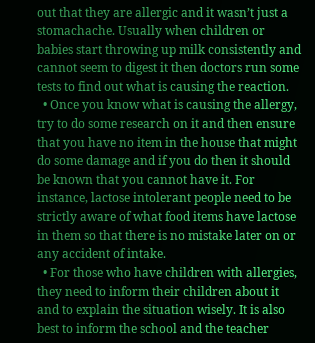out that they are allergic and it wasn’t just a stomachache. Usually when children or babies start throwing up milk consistently and cannot seem to digest it then doctors run some tests to find out what is causing the reaction.
  • Once you know what is causing the allergy, try to do some research on it and then ensure that you have no item in the house that might do some damage and if you do then it should be known that you cannot have it. For instance, lactose intolerant people need to be strictly aware of what food items have lactose in them so that there is no mistake later on or any accident of intake.
  • For those who have children with allergies, they need to inform their children about it and to explain the situation wisely. It is also best to inform the school and the teacher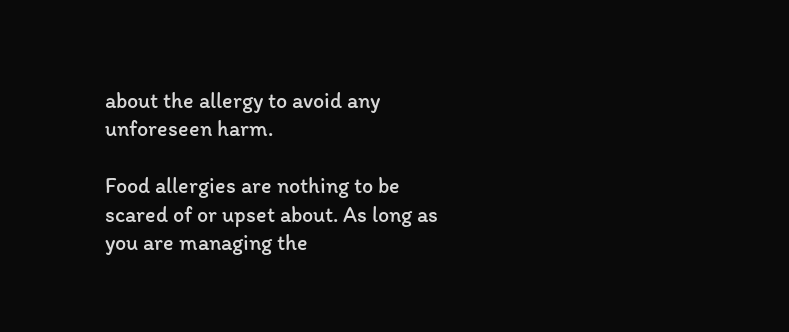about the allergy to avoid any unforeseen harm.

Food allergies are nothing to be scared of or upset about. As long as you are managing the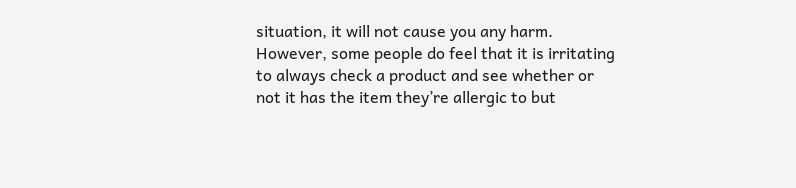situation, it will not cause you any harm. However, some people do feel that it is irritating to always check a product and see whether or not it has the item they’re allergic to but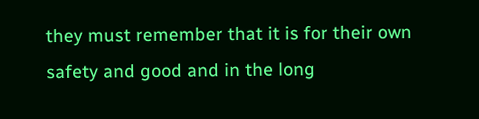they must remember that it is for their own safety and good and in the long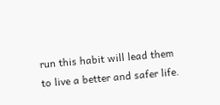run this habit will lead them to live a better and safer life.